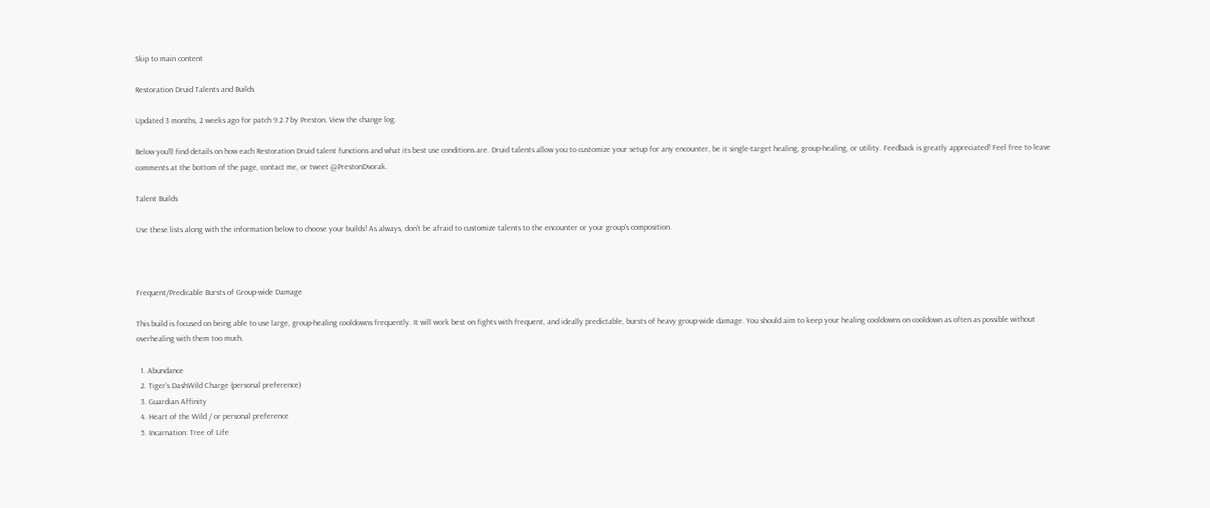Skip to main content

Restoration Druid Talents and Builds

Updated 3 months, 2 weeks ago for patch 9.2.7 by Preston. View the change log.

Below you'll find details on how each Restoration Druid talent functions and what its best use conditions are. Druid talents allow you to customize your setup for any encounter, be it single-target healing, group-healing, or utility. Feedback is greatly appreciated! Feel free to leave comments at the bottom of the page, contact me, or tweet @PrestonDvorak.

Talent Builds

Use these lists along with the information below to choose your builds! As always, don't be afraid to customize talents to the encounter or your group's composition.



Frequent/Predicable Bursts of Group-wide Damage

This build is focused on being able to use large, group-healing cooldowns frequently. It will work best on fights with frequent, and ideally predictable, bursts of heavy group-wide damage. You should aim to keep your healing cooldowns on cooldown as often as possible without overhealing with them too much.

  1. Abundance
  2. Tiger's DashWild Charge (personal preference)
  3. Guardian Affinity
  4. Heart of the Wild / or personal preference
  5. Incarnation: Tree of Life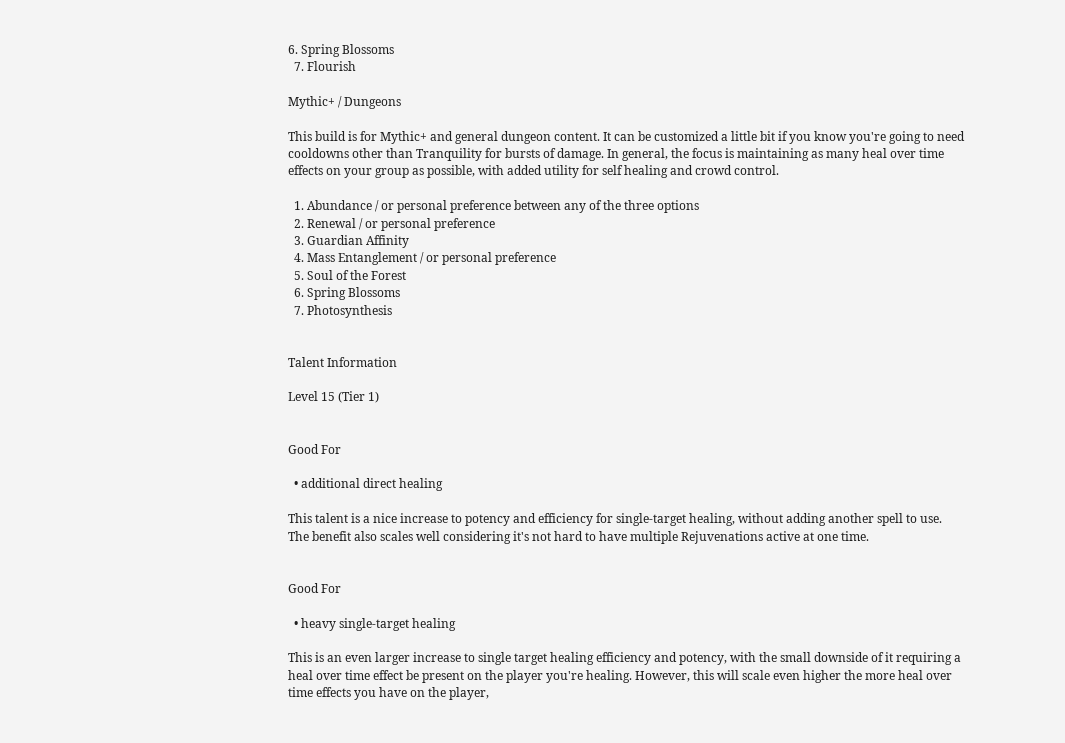6. Spring Blossoms
  7. Flourish

Mythic+ / Dungeons

This build is for Mythic+ and general dungeon content. It can be customized a little bit if you know you're going to need cooldowns other than Tranquility for bursts of damage. In general, the focus is maintaining as many heal over time effects on your group as possible, with added utility for self healing and crowd control.

  1. Abundance / or personal preference between any of the three options
  2. Renewal / or personal preference
  3. Guardian Affinity
  4. Mass Entanglement / or personal preference
  5. Soul of the Forest
  6. Spring Blossoms
  7. Photosynthesis


Talent Information

Level 15 (Tier 1)


Good For

  • additional direct healing

This talent is a nice increase to potency and efficiency for single-target healing, without adding another spell to use. The benefit also scales well considering it's not hard to have multiple Rejuvenations active at one time.


Good For

  • heavy single-target healing

This is an even larger increase to single target healing efficiency and potency, with the small downside of it requiring a heal over time effect be present on the player you're healing. However, this will scale even higher the more heal over time effects you have on the player,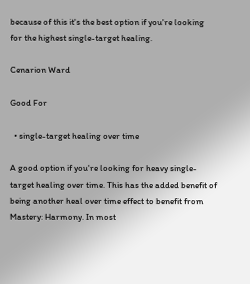because of this it's the best option if you're looking for the highest single-target healing.

Cenarion Ward

Good For

  • single-target healing over time

A good option if you're looking for heavy single-target healing over time. This has the added benefit of being another heal over time effect to benefit from Mastery: Harmony. In most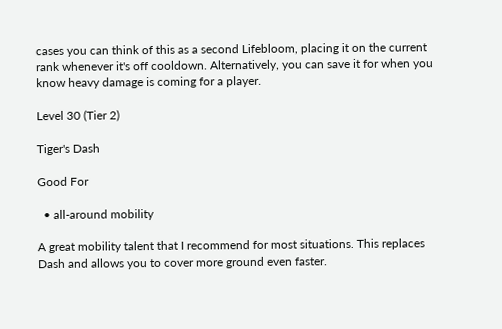cases you can think of this as a second Lifebloom, placing it on the current rank whenever it's off cooldown. Alternatively, you can save it for when you know heavy damage is coming for a player.

Level 30 (Tier 2)

Tiger's Dash

Good For

  • all-around mobility

A great mobility talent that I recommend for most situations. This replaces Dash and allows you to cover more ground even faster.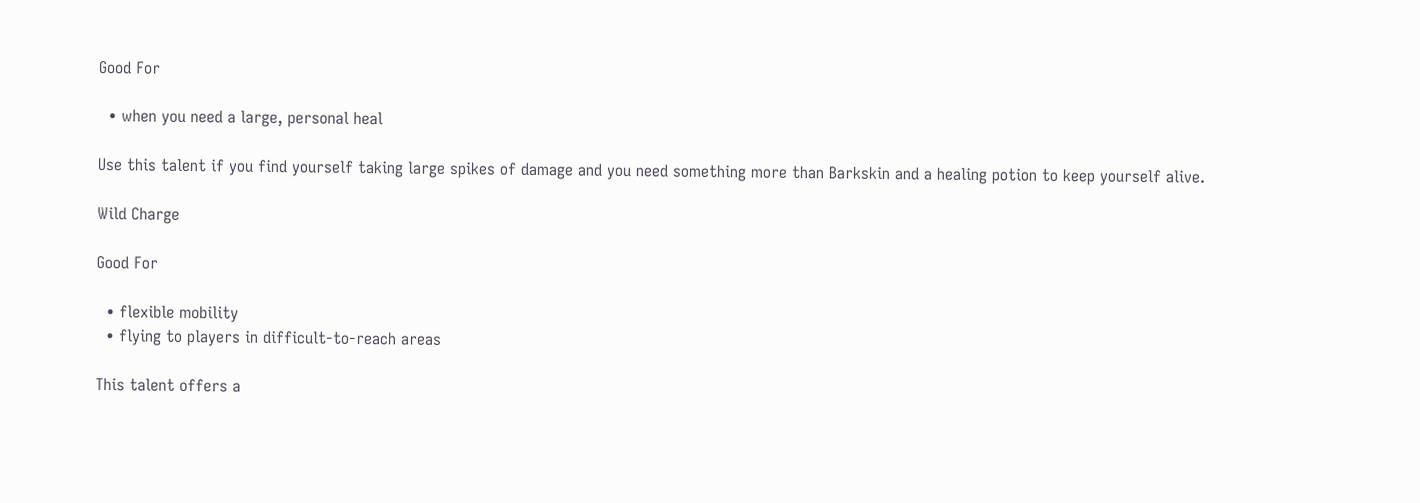Good For

  • when you need a large, personal heal

Use this talent if you find yourself taking large spikes of damage and you need something more than Barkskin and a healing potion to keep yourself alive.

Wild Charge

Good For

  • flexible mobility
  • flying to players in difficult-to-reach areas

This talent offers a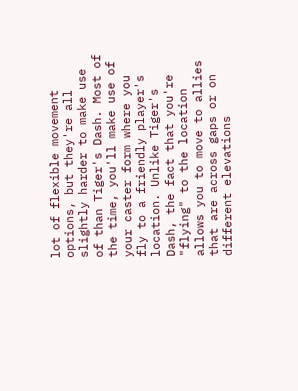lot of flexible movement options, but they're all slightly harder to make use of than Tiger's Dash. Most of the time, you'll make use of your caster form where you fly to a friendly player's location. Unlike Tiger's Dash, the fact that you're "flying" to the location allows you to move to allies that are across gaps or on different elevations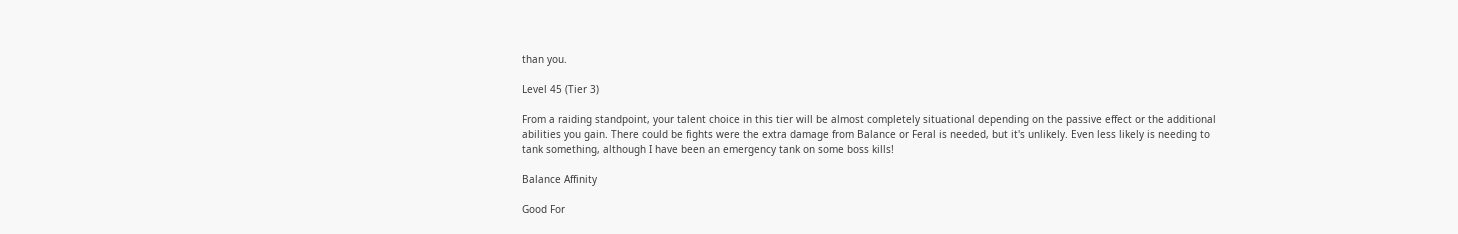than you.

Level 45 (Tier 3)

From a raiding standpoint, your talent choice in this tier will be almost completely situational depending on the passive effect or the additional abilities you gain. There could be fights were the extra damage from Balance or Feral is needed, but it's unlikely. Even less likely is needing to tank something, although I have been an emergency tank on some boss kills!

Balance Affinity

Good For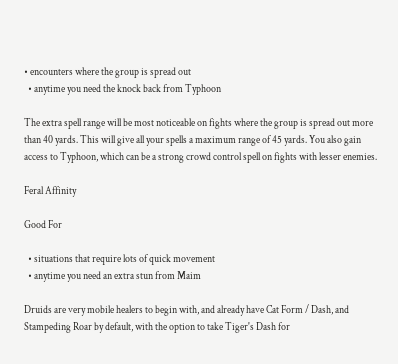• encounters where the group is spread out
  • anytime you need the knock back from Typhoon

The extra spell range will be most noticeable on fights where the group is spread out more than 40 yards. This will give all your spells a maximum range of 45 yards. You also gain access to Typhoon, which can be a strong crowd control spell on fights with lesser enemies.

Feral Affinity

Good For

  • situations that require lots of quick movement
  • anytime you need an extra stun from Maim

Druids are very mobile healers to begin with, and already have Cat Form / Dash, and Stampeding Roar by default, with the option to take Tiger's Dash for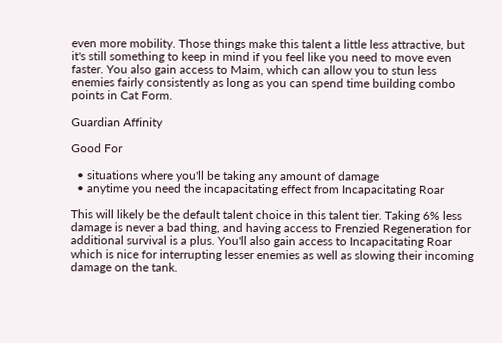even more mobility. Those things make this talent a little less attractive, but it's still something to keep in mind if you feel like you need to move even faster. You also gain access to Maim, which can allow you to stun less enemies fairly consistently as long as you can spend time building combo points in Cat Form.

Guardian Affinity

Good For

  • situations where you'll be taking any amount of damage
  • anytime you need the incapacitating effect from Incapacitating Roar

This will likely be the default talent choice in this talent tier. Taking 6% less damage is never a bad thing, and having access to Frenzied Regeneration for additional survival is a plus. You'll also gain access to Incapacitating Roar which is nice for interrupting lesser enemies as well as slowing their incoming damage on the tank.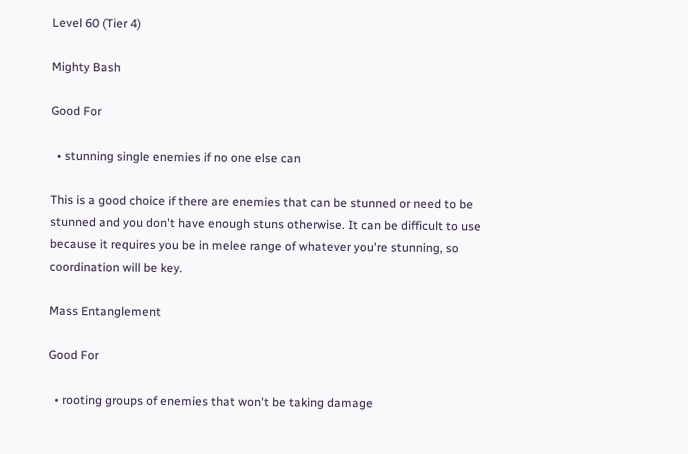Level 60 (Tier 4)

Mighty Bash

Good For

  • stunning single enemies if no one else can

This is a good choice if there are enemies that can be stunned or need to be stunned and you don't have enough stuns otherwise. It can be difficult to use because it requires you be in melee range of whatever you're stunning, so coordination will be key.

Mass Entanglement

Good For

  • rooting groups of enemies that won't be taking damage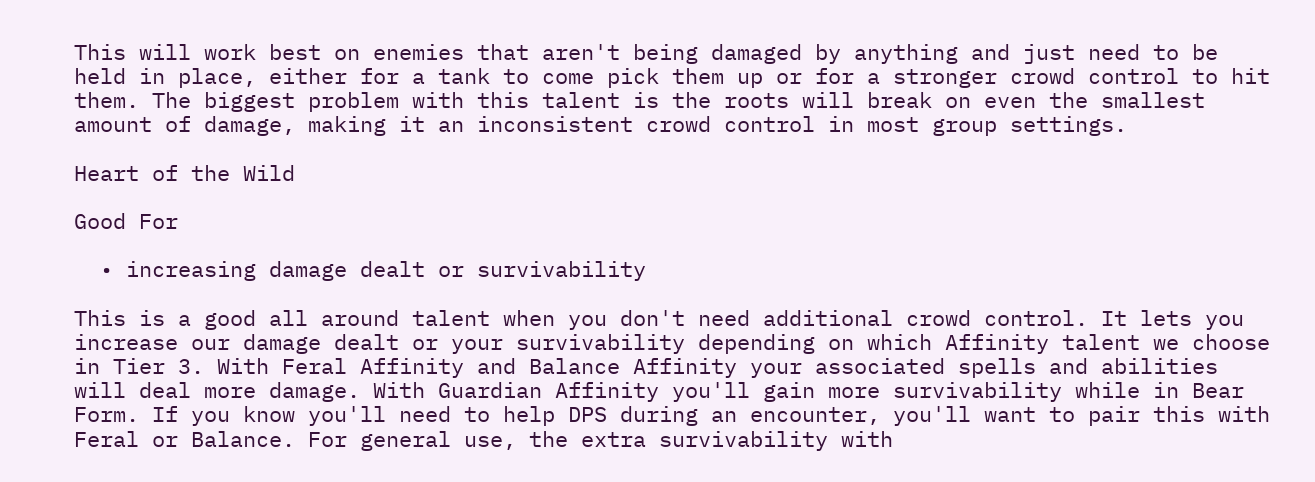This will work best on enemies that aren't being damaged by anything and just need to be held in place, either for a tank to come pick them up or for a stronger crowd control to hit them. The biggest problem with this talent is the roots will break on even the smallest amount of damage, making it an inconsistent crowd control in most group settings.

Heart of the Wild

Good For

  • increasing damage dealt or survivability

This is a good all around talent when you don't need additional crowd control. It lets you increase our damage dealt or your survivability depending on which Affinity talent we choose in Tier 3. With Feral Affinity and Balance Affinity your associated spells and abilities will deal more damage. With Guardian Affinity you'll gain more survivability while in Bear Form. If you know you'll need to help DPS during an encounter, you'll want to pair this with Feral or Balance. For general use, the extra survivability with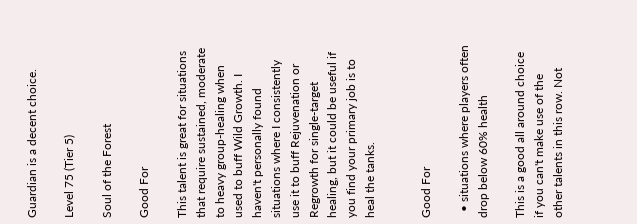Guardian is a decent choice.

Level 75 (Tier 5)

Soul of the Forest

Good For

This talent is great for situations that require sustained, moderate to heavy group-healing when used to buff Wild Growth. I haven't personally found situations where I consistently use it to buff Rejuvenation or Regrowth for single-target healing, but it could be useful if you find your primary job is to heal the tanks.


Good For

  • situations where players often drop below 60% health

This is a good all around choice if you can't make use of the other talents in this row. Not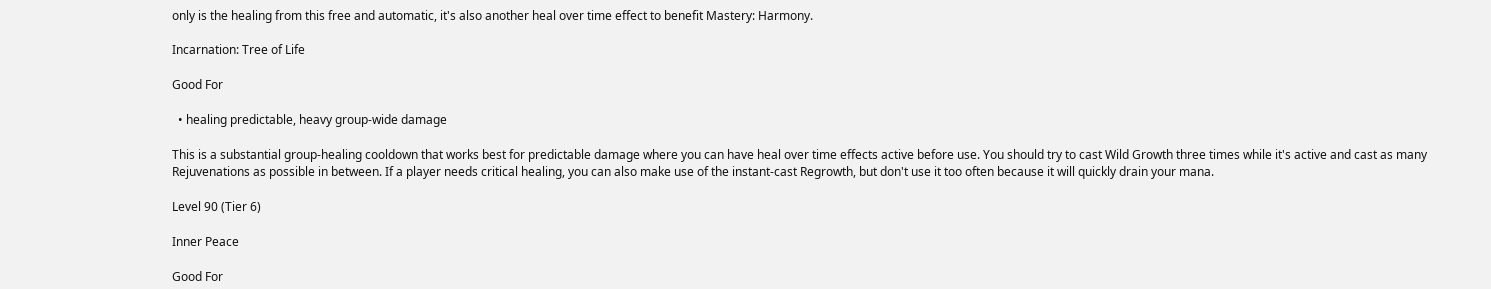only is the healing from this free and automatic, it's also another heal over time effect to benefit Mastery: Harmony.

Incarnation: Tree of Life

Good For

  • healing predictable, heavy group-wide damage

This is a substantial group-healing cooldown that works best for predictable damage where you can have heal over time effects active before use. You should try to cast Wild Growth three times while it's active and cast as many Rejuvenations as possible in between. If a player needs critical healing, you can also make use of the instant-cast Regrowth, but don't use it too often because it will quickly drain your mana.

Level 90 (Tier 6)

Inner Peace

Good For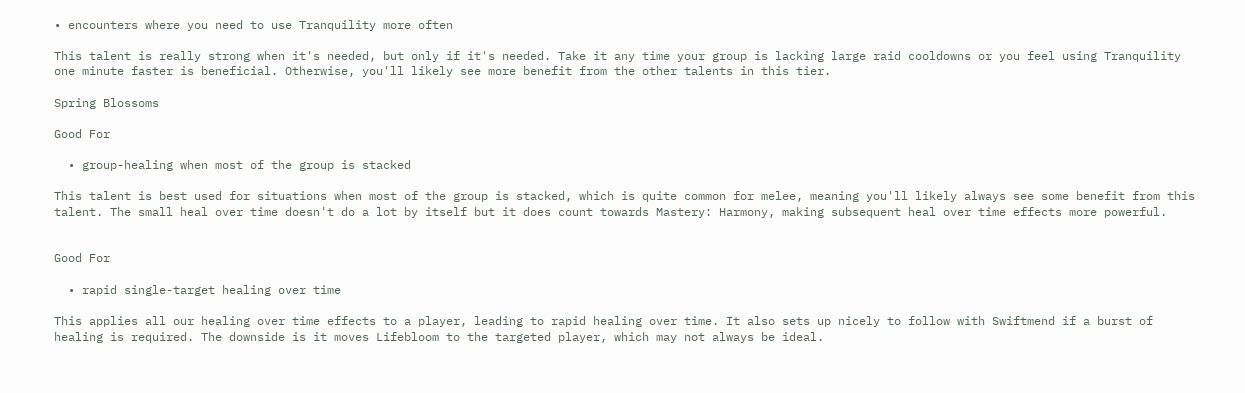• encounters where you need to use Tranquility more often

This talent is really strong when it's needed, but only if it's needed. Take it any time your group is lacking large raid cooldowns or you feel using Tranquility one minute faster is beneficial. Otherwise, you'll likely see more benefit from the other talents in this tier.

Spring Blossoms

Good For

  • group-healing when most of the group is stacked

This talent is best used for situations when most of the group is stacked, which is quite common for melee, meaning you'll likely always see some benefit from this talent. The small heal over time doesn't do a lot by itself but it does count towards Mastery: Harmony, making subsequent heal over time effects more powerful.


Good For

  • rapid single-target healing over time

This applies all our healing over time effects to a player, leading to rapid healing over time. It also sets up nicely to follow with Swiftmend if a burst of healing is required. The downside is it moves Lifebloom to the targeted player, which may not always be ideal.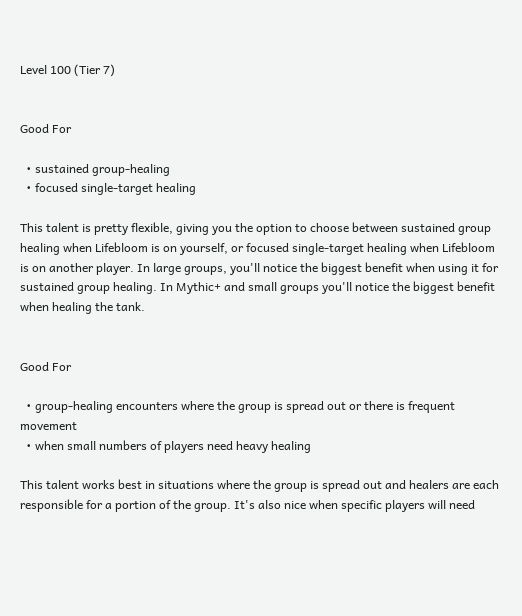Level 100 (Tier 7)


Good For

  • sustained group-healing
  • focused single-target healing

This talent is pretty flexible, giving you the option to choose between sustained group healing when Lifebloom is on yourself, or focused single-target healing when Lifebloom is on another player. In large groups, you'll notice the biggest benefit when using it for sustained group healing. In Mythic+ and small groups you'll notice the biggest benefit when healing the tank.


Good For

  • group-healing encounters where the group is spread out or there is frequent movement
  • when small numbers of players need heavy healing

This talent works best in situations where the group is spread out and healers are each responsible for a portion of the group. It's also nice when specific players will need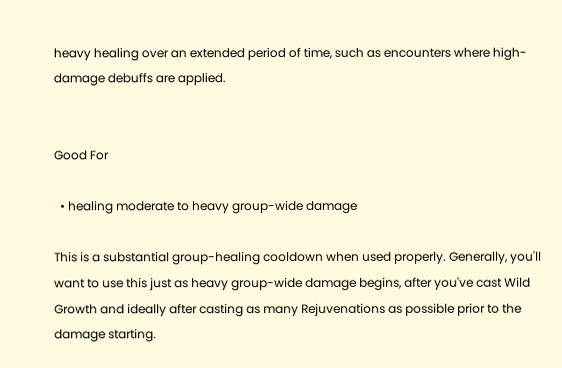heavy healing over an extended period of time, such as encounters where high-damage debuffs are applied.


Good For

  • healing moderate to heavy group-wide damage

This is a substantial group-healing cooldown when used properly. Generally, you'll want to use this just as heavy group-wide damage begins, after you've cast Wild Growth and ideally after casting as many Rejuvenations as possible prior to the damage starting.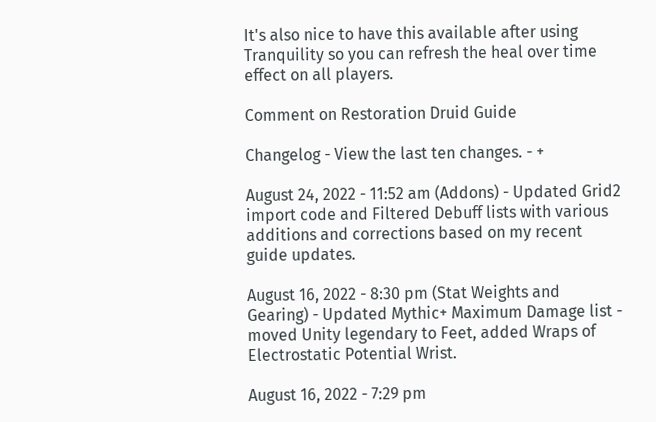It's also nice to have this available after using Tranquility so you can refresh the heal over time effect on all players.

Comment on Restoration Druid Guide

Changelog - View the last ten changes. - +

August 24, 2022 - 11:52 am (Addons) - Updated Grid2 import code and Filtered Debuff lists with various additions and corrections based on my recent guide updates.

August 16, 2022 - 8:30 pm (Stat Weights and Gearing) - Updated Mythic+ Maximum Damage list - moved Unity legendary to Feet, added Wraps of Electrostatic Potential Wrist.

August 16, 2022 - 7:29 pm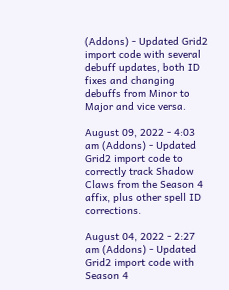(Addons) - Updated Grid2 import code with several debuff updates, both ID fixes and changing debuffs from Minor to Major and vice versa.

August 09, 2022 - 4:03 am (Addons) - Updated Grid2 import code to correctly track Shadow Claws from the Season 4 affix, plus other spell ID corrections.

August 04, 2022 - 2:27 am (Addons) - Updated Grid2 import code with Season 4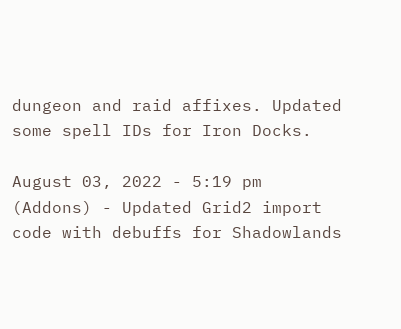dungeon and raid affixes. Updated some spell IDs for Iron Docks.

August 03, 2022 - 5:19 pm (Addons) - Updated Grid2 import code with debuffs for Shadowlands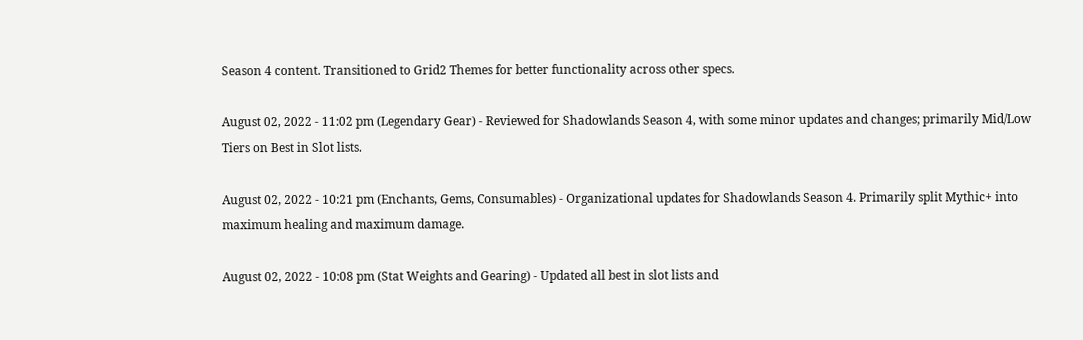Season 4 content. Transitioned to Grid2 Themes for better functionality across other specs.

August 02, 2022 - 11:02 pm (Legendary Gear) - Reviewed for Shadowlands Season 4, with some minor updates and changes; primarily Mid/Low Tiers on Best in Slot lists.

August 02, 2022 - 10:21 pm (Enchants, Gems, Consumables) - Organizational updates for Shadowlands Season 4. Primarily split Mythic+ into maximum healing and maximum damage.

August 02, 2022 - 10:08 pm (Stat Weights and Gearing) - Updated all best in slot lists and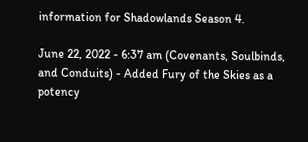information for Shadowlands Season 4.

June 22, 2022 - 6:37 am (Covenants, Soulbinds, and Conduits) - Added Fury of the Skies as a potency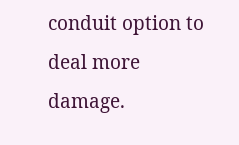conduit option to deal more damage.